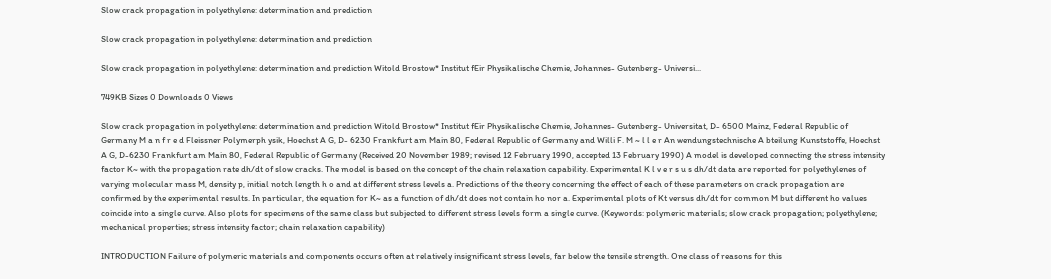Slow crack propagation in polyethylene: determination and prediction

Slow crack propagation in polyethylene: determination and prediction

Slow crack propagation in polyethylene: determination and prediction Witold Brostow* Institut fEir Physikalische Chemie, Johannes- Gutenberg- Universi...

749KB Sizes 0 Downloads 0 Views

Slow crack propagation in polyethylene: determination and prediction Witold Brostow* Institut fEir Physikalische Chemie, Johannes- Gutenberg- Universitat, D- 6500 Mainz, Federal Republic of Germany M a n f r e d Fleissner Polymerph ysik, Hoechst A G, D- 6230 Frankfurt am Main 80, Federal Republic of Germany and Willi F. M ~ l l e r An wendungstechnische A bteilung Kunststoffe, Hoechst A G, D-6230 Frankfurt am Main 80, Federal Republic of Germany (Received 20 November 1989; revised 12 February 1990, accepted 13 February 1990) A model is developed connecting the stress intensity factor K~ with the propagation rate dh/dt of slow cracks. The model is based on the concept of the chain relaxation capability. Experimental K l v e r s u s dh/dt data are reported for polyethylenes of varying molecular mass M, density p, initial notch length h o and at different stress levels a. Predictions of the theory concerning the effect of each of these parameters on crack propagation are confirmed by the experimental results. In particular, the equation for K~ as a function of dh/dt does not contain ho nor a. Experimental plots of Kt versus dh/dt for common M but different ho values coincide into a single curve. Also plots for specimens of the same class but subjected to different stress levels form a single curve. (Keywords: polymeric materials; slow crack propagation; polyethylene; mechanical properties; stress intensity factor; chain relaxation capability)

INTRODUCTION Failure of polymeric materials and components occurs often at relatively insignificant stress levels, far below the tensile strength. One class of reasons for this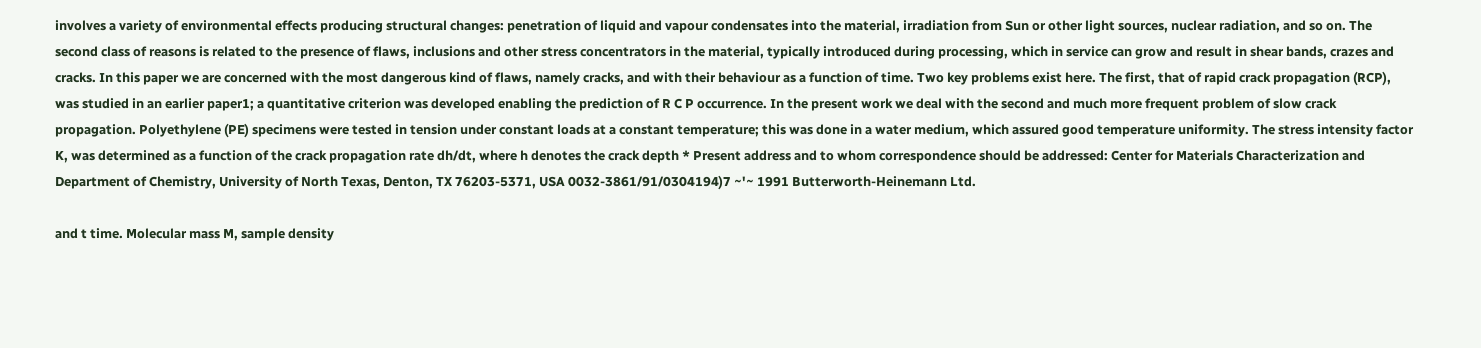involves a variety of environmental effects producing structural changes: penetration of liquid and vapour condensates into the material, irradiation from Sun or other light sources, nuclear radiation, and so on. The second class of reasons is related to the presence of flaws, inclusions and other stress concentrators in the material, typically introduced during processing, which in service can grow and result in shear bands, crazes and cracks. In this paper we are concerned with the most dangerous kind of flaws, namely cracks, and with their behaviour as a function of time. Two key problems exist here. The first, that of rapid crack propagation (RCP), was studied in an earlier paper1; a quantitative criterion was developed enabling the prediction of R C P occurrence. In the present work we deal with the second and much more frequent problem of slow crack propagation. Polyethylene (PE) specimens were tested in tension under constant loads at a constant temperature; this was done in a water medium, which assured good temperature uniformity. The stress intensity factor K, was determined as a function of the crack propagation rate dh/dt, where h denotes the crack depth * Present address and to whom correspondence should be addressed: Center for Materials Characterization and Department of Chemistry, University of North Texas, Denton, TX 76203-5371, USA 0032-3861/91/0304194)7 ~'~ 1991 Butterworth-Heinemann Ltd.

and t time. Molecular mass M, sample density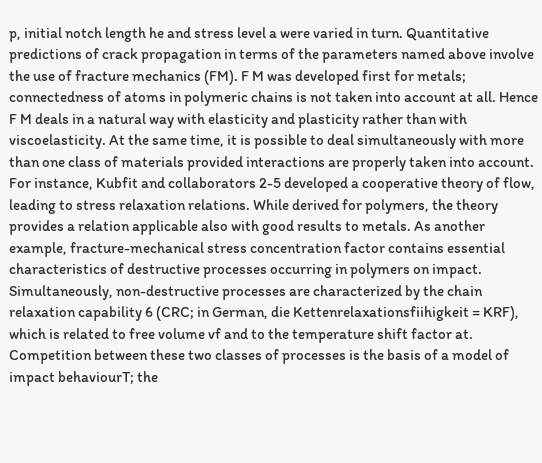p, initial notch length he and stress level a were varied in turn. Quantitative predictions of crack propagation in terms of the parameters named above involve the use of fracture mechanics (FM). F M was developed first for metals; connectedness of atoms in polymeric chains is not taken into account at all. Hence F M deals in a natural way with elasticity and plasticity rather than with viscoelasticity. At the same time, it is possible to deal simultaneously with more than one class of materials provided interactions are properly taken into account. For instance, Kubfit and collaborators 2-5 developed a cooperative theory of flow, leading to stress relaxation relations. While derived for polymers, the theory provides a relation applicable also with good results to metals. As another example, fracture-mechanical stress concentration factor contains essential characteristics of destructive processes occurring in polymers on impact. Simultaneously, non-destructive processes are characterized by the chain relaxation capability 6 (CRC; in German, die Kettenrelaxationsfiihigkeit = KRF), which is related to free volume vf and to the temperature shift factor at. Competition between these two classes of processes is the basis of a model of impact behaviourT; the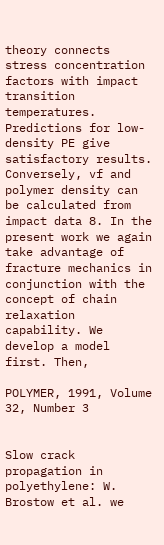theory connects stress concentration factors with impact transition temperatures. Predictions for low-density PE give satisfactory results. Conversely, vf and polymer density can be calculated from impact data 8. In the present work we again take advantage of fracture mechanics in conjunction with the concept of chain relaxation capability. We develop a model first. Then,

POLYMER, 1991, Volume 32, Number 3


Slow crack propagation in polyethylene: W. Brostow et al. we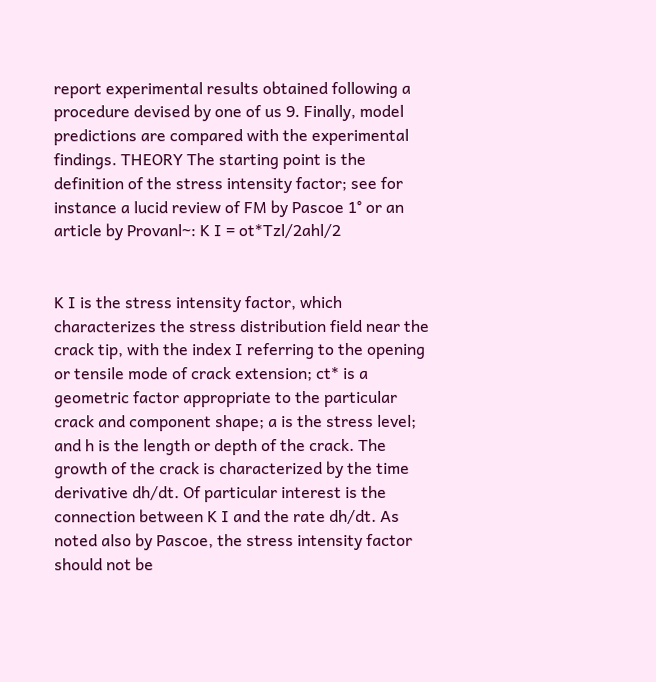report experimental results obtained following a procedure devised by one of us 9. Finally, model predictions are compared with the experimental findings. THEORY The starting point is the definition of the stress intensity factor; see for instance a lucid review of FM by Pascoe 1° or an article by Provanl~: K I = ot*Tzl/2ahl/2


K I is the stress intensity factor, which characterizes the stress distribution field near the crack tip, with the index I referring to the opening or tensile mode of crack extension; ct* is a geometric factor appropriate to the particular crack and component shape; a is the stress level; and h is the length or depth of the crack. The growth of the crack is characterized by the time derivative dh/dt. Of particular interest is the connection between K I and the rate dh/dt. As noted also by Pascoe, the stress intensity factor should not be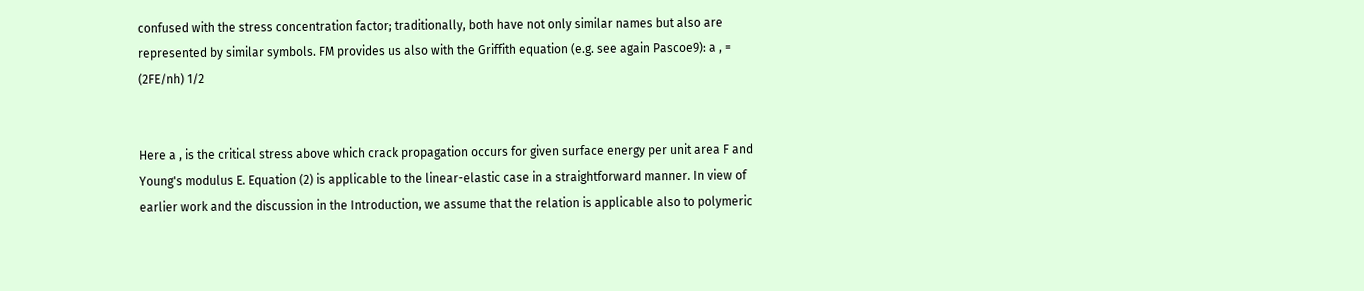confused with the stress concentration factor; traditionally, both have not only similar names but also are represented by similar symbols. FM provides us also with the Griffith equation (e.g. see again Pascoe9): a , = (2FE/nh) 1/2


Here a , is the critical stress above which crack propagation occurs for given surface energy per unit area F and Young's modulus E. Equation (2) is applicable to the linear-elastic case in a straightforward manner. In view of earlier work and the discussion in the Introduction, we assume that the relation is applicable also to polymeric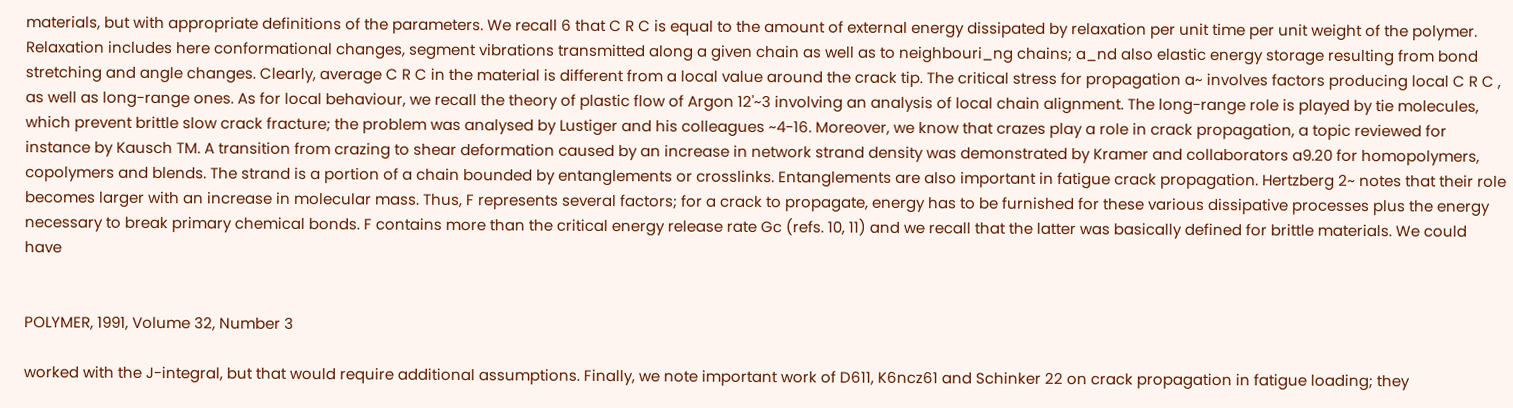materials, but with appropriate definitions of the parameters. We recall 6 that C R C is equal to the amount of external energy dissipated by relaxation per unit time per unit weight of the polymer. Relaxation includes here conformational changes, segment vibrations transmitted along a given chain as well as to neighbouri_ng chains; a_nd also elastic energy storage resulting from bond stretching and angle changes. Clearly, average C R C in the material is different from a local value around the crack tip. The critical stress for propagation a~ involves factors producing local C R C , as well as long-range ones. As for local behaviour, we recall the theory of plastic flow of Argon 12'~3 involving an analysis of local chain alignment. The long-range role is played by tie molecules, which prevent brittle slow crack fracture; the problem was analysed by Lustiger and his colleagues ~4-16. Moreover, we know that crazes play a role in crack propagation, a topic reviewed for instance by Kausch TM. A transition from crazing to shear deformation caused by an increase in network strand density was demonstrated by Kramer and collaborators a9.20 for homopolymers, copolymers and blends. The strand is a portion of a chain bounded by entanglements or crosslinks. Entanglements are also important in fatigue crack propagation. Hertzberg 2~ notes that their role becomes larger with an increase in molecular mass. Thus, F represents several factors; for a crack to propagate, energy has to be furnished for these various dissipative processes plus the energy necessary to break primary chemical bonds. F contains more than the critical energy release rate Gc (refs. 10, 11) and we recall that the latter was basically defined for brittle materials. We could have


POLYMER, 1991, Volume 32, Number 3

worked with the J-integral, but that would require additional assumptions. Finally, we note important work of D611, K6ncz61 and Schinker 22 on crack propagation in fatigue loading; they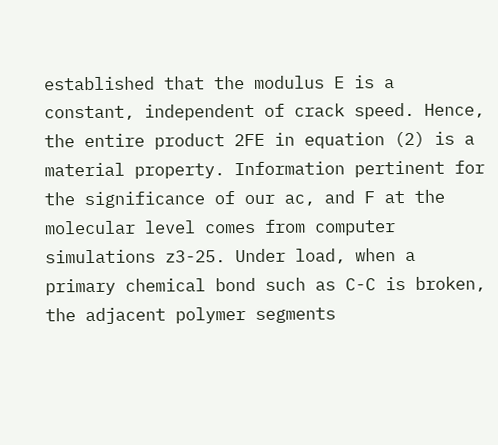established that the modulus E is a constant, independent of crack speed. Hence, the entire product 2FE in equation (2) is a material property. Information pertinent for the significance of our ac, and F at the molecular level comes from computer simulations z3-25. Under load, when a primary chemical bond such as C-C is broken, the adjacent polymer segments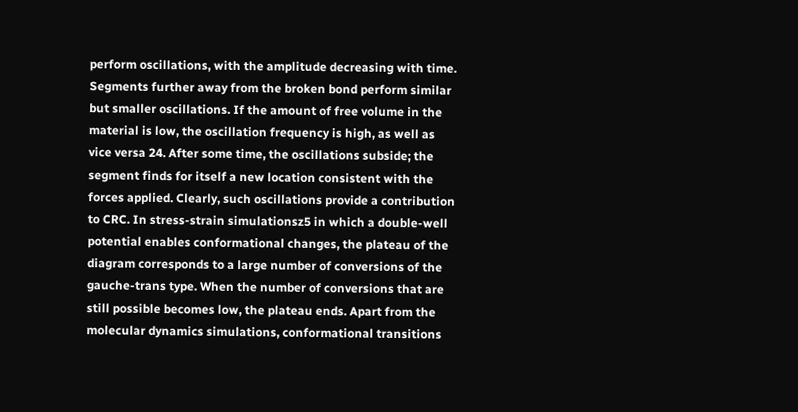perform oscillations, with the amplitude decreasing with time. Segments further away from the broken bond perform similar but smaller oscillations. If the amount of free volume in the material is low, the oscillation frequency is high, as well as vice versa 24. After some time, the oscillations subside; the segment finds for itself a new location consistent with the forces applied. Clearly, such oscillations provide a contribution to CRC. In stress-strain simulationsz5 in which a double-well potential enables conformational changes, the plateau of the diagram corresponds to a large number of conversions of the gauche-trans type. When the number of conversions that are still possible becomes low, the plateau ends. Apart from the molecular dynamics simulations, conformational transitions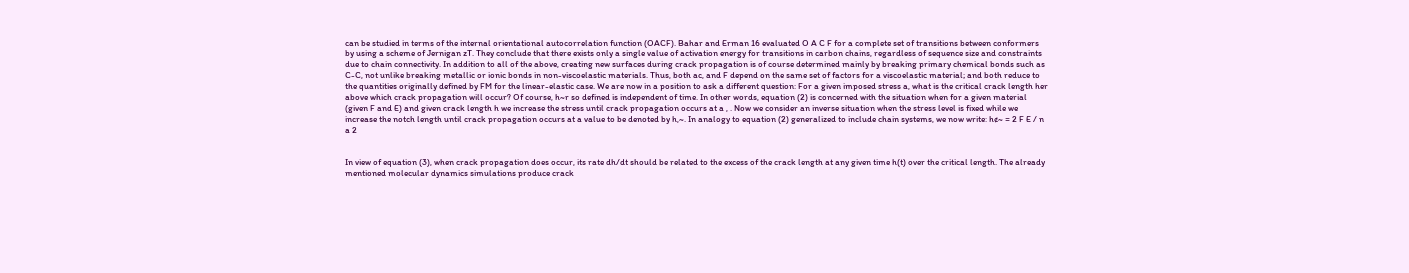can be studied in terms of the internal orientational autocorrelation function (OACF). Bahar and Erman 16 evaluated O A C F for a complete set of transitions between conformers by using a scheme of Jernigan zT. They conclude that there exists only a single value of activation energy for transitions in carbon chains, regardless of sequence size and constraints due to chain connectivity. In addition to all of the above, creating new surfaces during crack propagation is of course determined mainly by breaking primary chemical bonds such as C-C, not unlike breaking metallic or ionic bonds in non-viscoelastic materials. Thus, both ac, and F depend on the same set of factors for a viscoelastic material; and both reduce to the quantities originally defined by FM for the linear-elastic case. We are now in a position to ask a different question: For a given imposed stress a, what is the critical crack length her above which crack propagation will occur? Of course, h~r so defined is independent of time. In other words, equation (2) is concerned with the situation when for a given material (given F and E) and given crack length h we increase the stress until crack propagation occurs at a , . Now we consider an inverse situation when the stress level is fixed while we increase the notch length until crack propagation occurs at a value to be denoted by h,~. In analogy to equation (2) generalized to include chain systems, we now write: h¢~ = 2 F E / n a 2


In view of equation (3), when crack propagation does occur, its rate dh/dt should be related to the excess of the crack length at any given time h(t) over the critical length. The already mentioned molecular dynamics simulations produce crack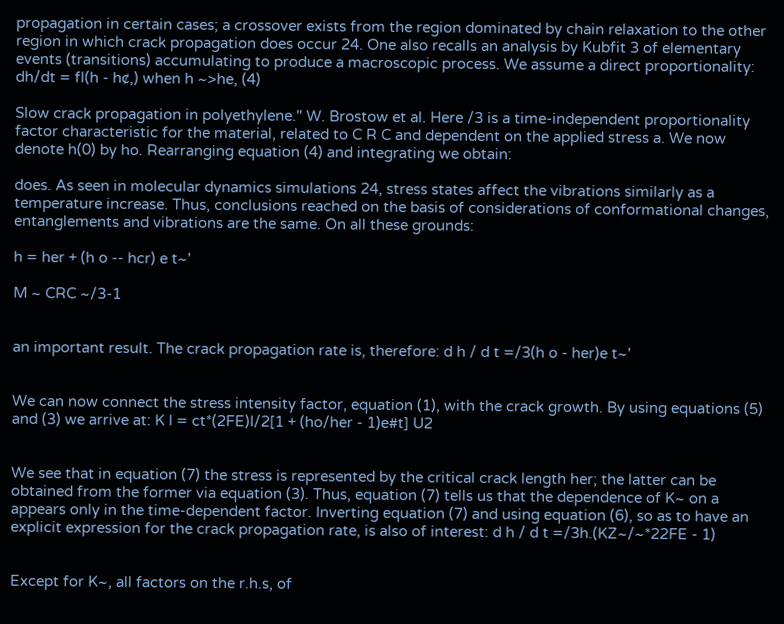propagation in certain cases; a crossover exists from the region dominated by chain relaxation to the other region in which crack propagation does occur 24. One also recalls an analysis by Kubfit 3 of elementary events (transitions) accumulating to produce a macroscopic process. We assume a direct proportionality: dh/dt = fl(h - h¢,) when h ~>he, (4)

Slow crack propagation in polyethylene." W. Brostow et al. Here /3 is a time-independent proportionality factor characteristic for the material, related to C R C and dependent on the applied stress a. We now denote h(0) by ho. Rearranging equation (4) and integrating we obtain:

does. As seen in molecular dynamics simulations 24, stress states affect the vibrations similarly as a temperature increase. Thus, conclusions reached on the basis of considerations of conformational changes, entanglements and vibrations are the same. On all these grounds:

h = her + (h o -- hcr) e t~'

M ~ CRC ~/3-1


an important result. The crack propagation rate is, therefore: d h / d t =/3(h o - her)e t~'


We can now connect the stress intensity factor, equation (1), with the crack growth. By using equations (5) and (3) we arrive at: K l = ct*(2FE)I/2[1 + (ho/her - 1)e#t] U2


We see that in equation (7) the stress is represented by the critical crack length her; the latter can be obtained from the former via equation (3). Thus, equation (7) tells us that the dependence of K~ on a appears only in the time-dependent factor. Inverting equation (7) and using equation (6), so as to have an explicit expression for the crack propagation rate, is also of interest: d h / d t =/3h.(KZ~/~*22FE - 1)


Except for K~, all factors on the r.h.s, of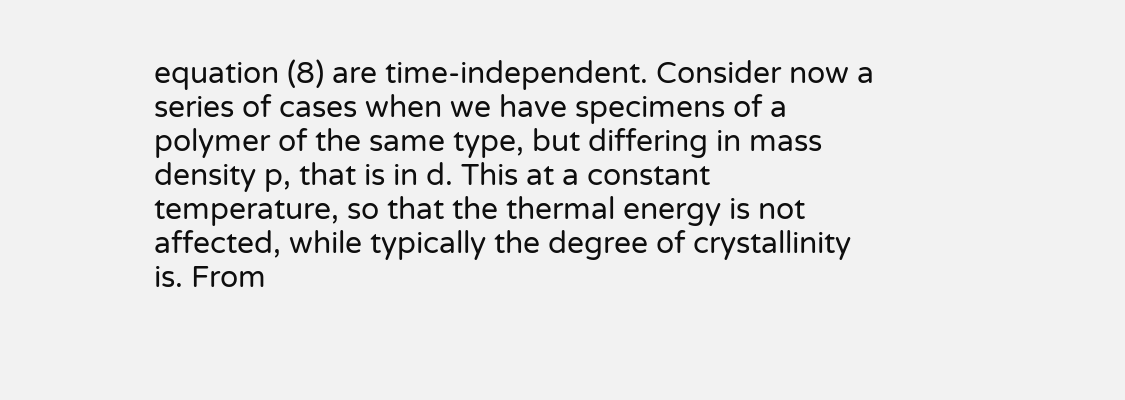equation (8) are time-independent. Consider now a series of cases when we have specimens of a polymer of the same type, but differing in mass density p, that is in d. This at a constant temperature, so that the thermal energy is not affected, while typically the degree of crystallinity is. From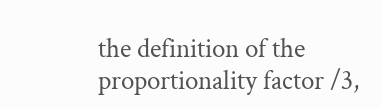the definition of the proportionality factor /3,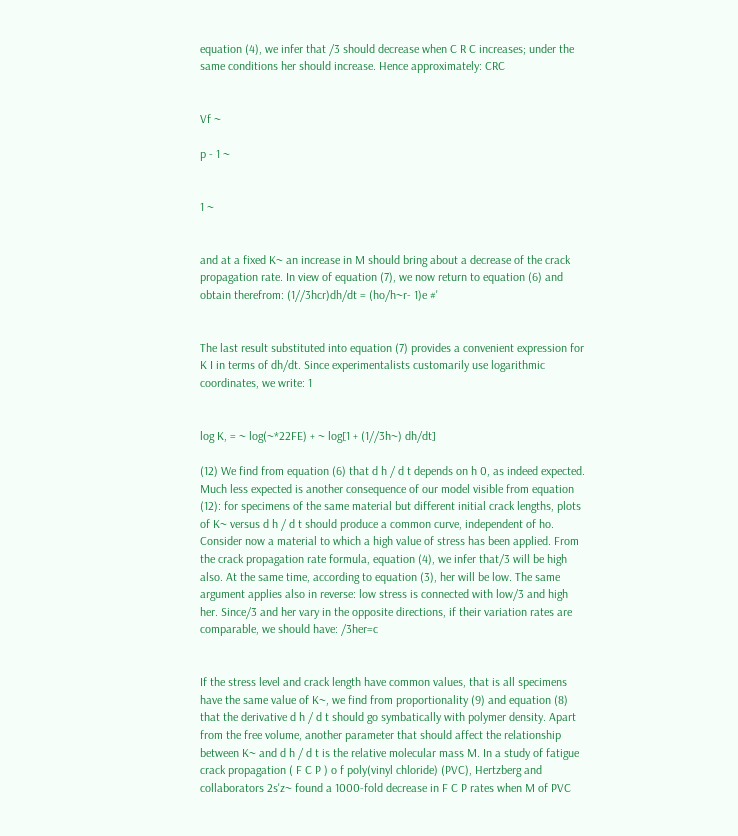equation (4), we infer that /3 should decrease when C R C increases; under the same conditions her should increase. Hence approximately: CRC


Vf ~

p - 1 ~


1 ~


and at a fixed K~ an increase in M should bring about a decrease of the crack propagation rate. In view of equation (7), we now return to equation (6) and obtain therefrom: (1//3hcr)dh/dt = (ho/h~r- 1)e #'


The last result substituted into equation (7) provides a convenient expression for K I in terms of dh/dt. Since experimentalists customarily use logarithmic coordinates, we write: 1


log K, = ~ log(~*22FE) + ~ log[1 + (1//3h~) dh/dt]

(12) We find from equation (6) that d h / d t depends on h 0, as indeed expected. Much less expected is another consequence of our model visible from equation (12): for specimens of the same material but different initial crack lengths, plots of K~ versus d h / d t should produce a common curve, independent of ho. Consider now a material to which a high value of stress has been applied. From the crack propagation rate formula, equation (4), we infer that/3 will be high also. At the same time, according to equation (3), her will be low. The same argument applies also in reverse: low stress is connected with low/3 and high her. Since/3 and her vary in the opposite directions, if their variation rates are comparable, we should have: /3her=c


If the stress level and crack length have common values, that is all specimens have the same value of K~, we find from proportionality (9) and equation (8) that the derivative d h / d t should go symbatically with polymer density. Apart from the free volume, another parameter that should affect the relationship between K~ and d h / d t is the relative molecular mass M. In a study of fatigue crack propagation ( F C P ) o f poly(vinyl chloride) (PVC), Hertzberg and collaborators 2s'z~ found a 1000-fold decrease in F C P rates when M of PVC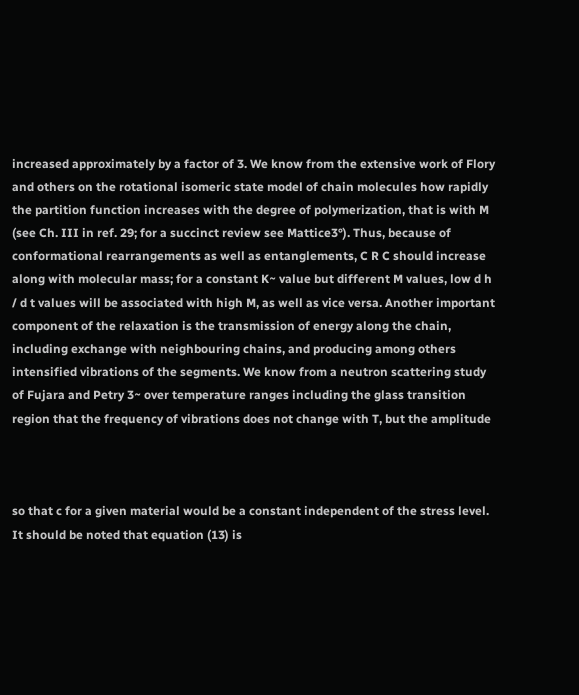increased approximately by a factor of 3. We know from the extensive work of Flory and others on the rotational isomeric state model of chain molecules how rapidly the partition function increases with the degree of polymerization, that is with M (see Ch. III in ref. 29; for a succinct review see Mattice3°). Thus, because of conformational rearrangements as well as entanglements, C R C should increase along with molecular mass; for a constant K~ value but different M values, low d h / d t values will be associated with high M, as well as vice versa. Another important component of the relaxation is the transmission of energy along the chain, including exchange with neighbouring chains, and producing among others intensified vibrations of the segments. We know from a neutron scattering study of Fujara and Petry 3~ over temperature ranges including the glass transition region that the frequency of vibrations does not change with T, but the amplitude



so that c for a given material would be a constant independent of the stress level. It should be noted that equation (13) is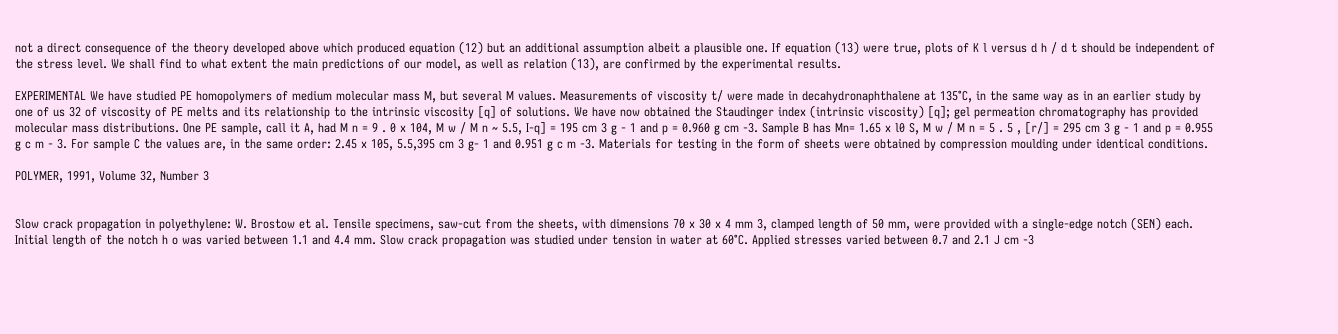not a direct consequence of the theory developed above which produced equation (12) but an additional assumption albeit a plausible one. If equation (13) were true, plots of K l versus d h / d t should be independent of the stress level. We shall find to what extent the main predictions of our model, as well as relation (13), are confirmed by the experimental results.

EXPERIMENTAL We have studied PE homopolymers of medium molecular mass M, but several M values. Measurements of viscosity t/ were made in decahydronaphthalene at 135°C, in the same way as in an earlier study by one of us 32 of viscosity of PE melts and its relationship to the intrinsic viscosity [q] of solutions. We have now obtained the Staudinger index (intrinsic viscosity) [q]; gel permeation chromatography has provided molecular mass distributions. One PE sample, call it A, had M n = 9 . 0 x 104, M w / M n ~ 5.5, I-q] = 195 cm 3 g - 1 and p = 0.960 g cm -3. Sample B has Mn= 1.65 x l0 S, M w / M n = 5 . 5 , [r/] = 295 cm 3 g - 1 and p = 0.955 g c m - 3. For sample C the values are, in the same order: 2.45 x 105, 5.5,395 cm 3 g- 1 and 0.951 g c m -3. Materials for testing in the form of sheets were obtained by compression moulding under identical conditions.

POLYMER, 1991, Volume 32, Number 3


Slow crack propagation in polyethylene: W. Brostow et al. Tensile specimens, saw-cut from the sheets, with dimensions 70 x 30 x 4 mm 3, clamped length of 50 mm, were provided with a single-edge notch (SEN) each. Initial length of the notch h o was varied between 1.1 and 4.4 mm. Slow crack propagation was studied under tension in water at 60°C. Applied stresses varied between 0.7 and 2.1 J cm -3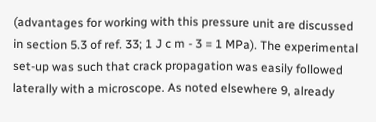(advantages for working with this pressure unit are discussed in section 5.3 of ref. 33; 1 J c m - 3 = 1 MPa). The experimental set-up was such that crack propagation was easily followed laterally with a microscope. As noted elsewhere 9, already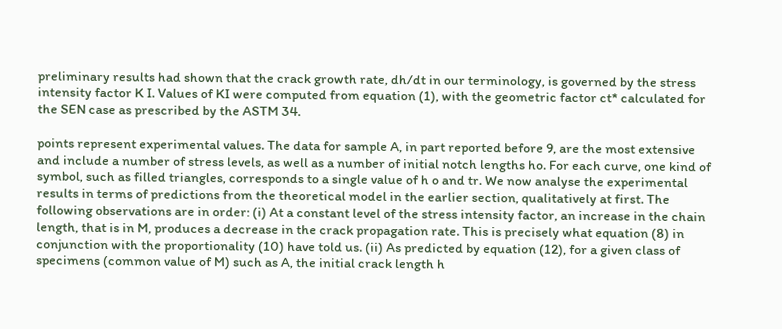preliminary results had shown that the crack growth rate, dh/dt in our terminology, is governed by the stress intensity factor K I. Values of KI were computed from equation (1), with the geometric factor ct* calculated for the SEN case as prescribed by the ASTM 34.

points represent experimental values. The data for sample A, in part reported before 9, are the most extensive and include a number of stress levels, as well as a number of initial notch lengths ho. For each curve, one kind of symbol, such as filled triangles, corresponds to a single value of h o and tr. We now analyse the experimental results in terms of predictions from the theoretical model in the earlier section, qualitatively at first. The following observations are in order: (i) At a constant level of the stress intensity factor, an increase in the chain length, that is in M, produces a decrease in the crack propagation rate. This is precisely what equation (8) in conjunction with the proportionality (10) have told us. (ii) As predicted by equation (12), for a given class of specimens (common value of M) such as A, the initial crack length h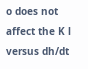o does not affect the K l versus dh/dt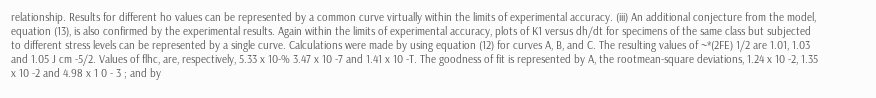relationship. Results for different ho values can be represented by a common curve virtually within the limits of experimental accuracy. (iii) An additional conjecture from the model, equation (13), is also confirmed by the experimental results. Again within the limits of experimental accuracy, plots of K1 versus dh/dt for specimens of the same class but subjected to different stress levels can be represented by a single curve. Calculations were made by using equation (12) for curves A, B, and C. The resulting values of ~*(2FE) 1/2 are 1.01, 1.03 and 1.05 J cm -5/2. Values of flhc, are, respectively, 5.33 x 10-% 3.47 x 10 -7 and 1.41 x 10 -T. The goodness of fit is represented by A, the rootmean-square deviations, 1.24 x 10 -2, 1.35 x 10 -2 and 4.98 x 1 0 - 3 ; and by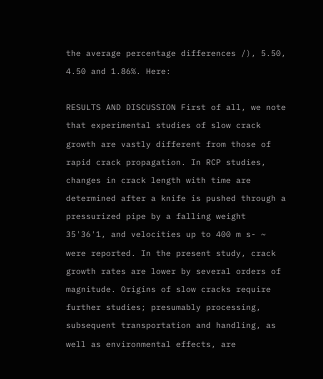the average percentage differences /), 5.50, 4.50 and 1.86%. Here:

RESULTS AND DISCUSSION First of all, we note that experimental studies of slow crack growth are vastly different from those of rapid crack propagation. In RCP studies, changes in crack length with time are determined after a knife is pushed through a pressurized pipe by a falling weight 35'36'1, and velocities up to 400 m s- ~ were reported. In the present study, crack growth rates are lower by several orders of magnitude. Origins of slow cracks require further studies; presumably processing, subsequent transportation and handling, as well as environmental effects, are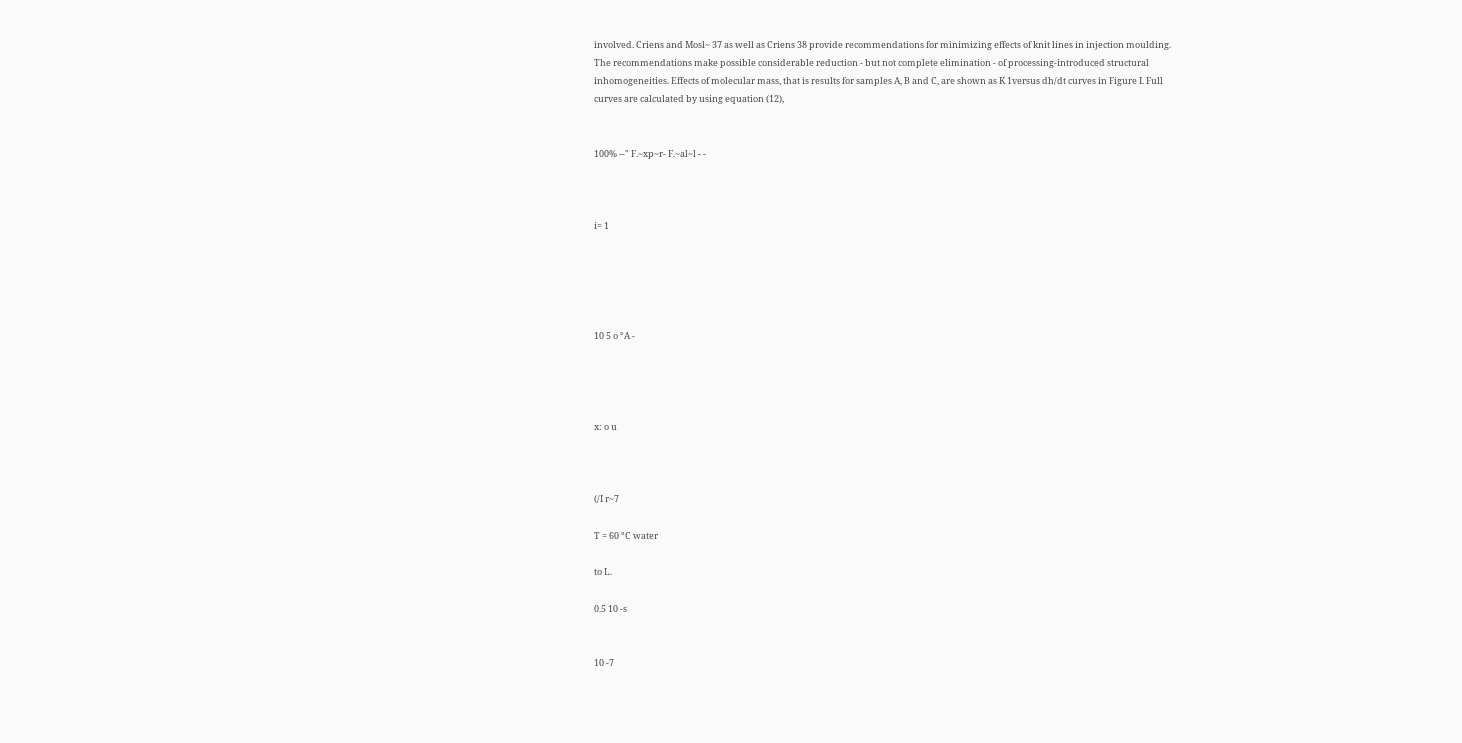involved. Criens and Mosl~ 37 as well as Criens 38 provide recommendations for minimizing effects of knit lines in injection moulding. The recommendations make possible considerable reduction - but not complete elimination - of processing-introduced structural inhomogeneities. Effects of molecular mass, that is results for samples A, B and C, are shown as K 1versus dh/dt curves in Figure I. Full curves are calculated by using equation (12),


100% --" F.~xp~r- F.~al~l - -



i= 1





10 5 o °A -




x: o u



(/I r~7

T = 60 °C water

to L.

0.5 10 -s


10 -7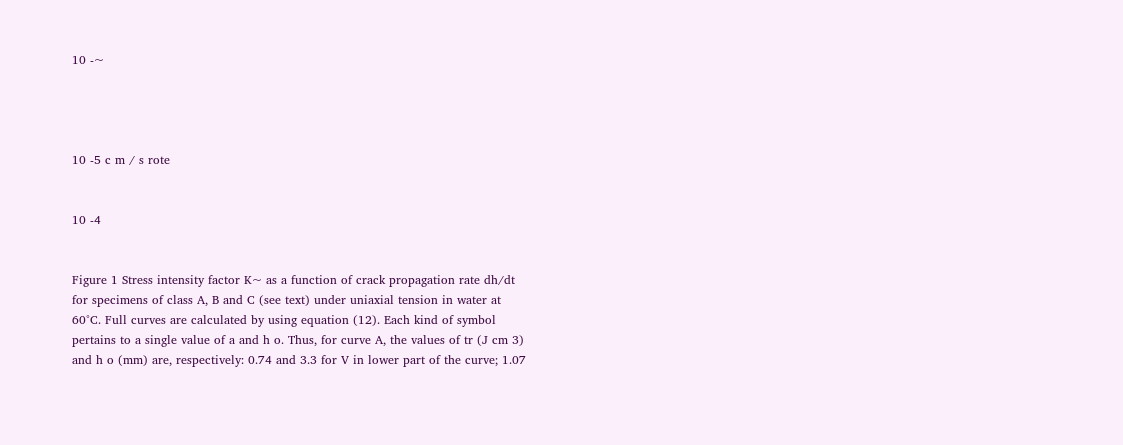10 -~




10 -5 c m / s rote


10 -4


Figure 1 Stress intensity factor K~ as a function of crack propagation rate dh/dt for specimens of class A, B and C (see text) under uniaxial tension in water at 60°C. Full curves are calculated by using equation (12). Each kind of symbol pertains to a single value of a and h o. Thus, for curve A, the values of tr (J cm 3) and h o (mm) are, respectively: 0.74 and 3.3 for V in lower part of the curve; 1.07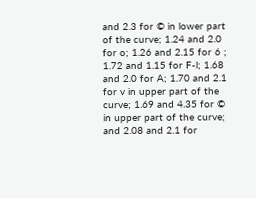and 2.3 for © in lower part of the curve; 1.24 and 2.0 for o; 1.26 and 2.15 for 6 ; 1.72 and 1.15 for F-l; 1.68 and 2.0 for A; 1.70 and 2.1 for v in upper part of the curve; 1.69 and 4.35 for © in upper part of the curve; and 2.08 and 2.1 for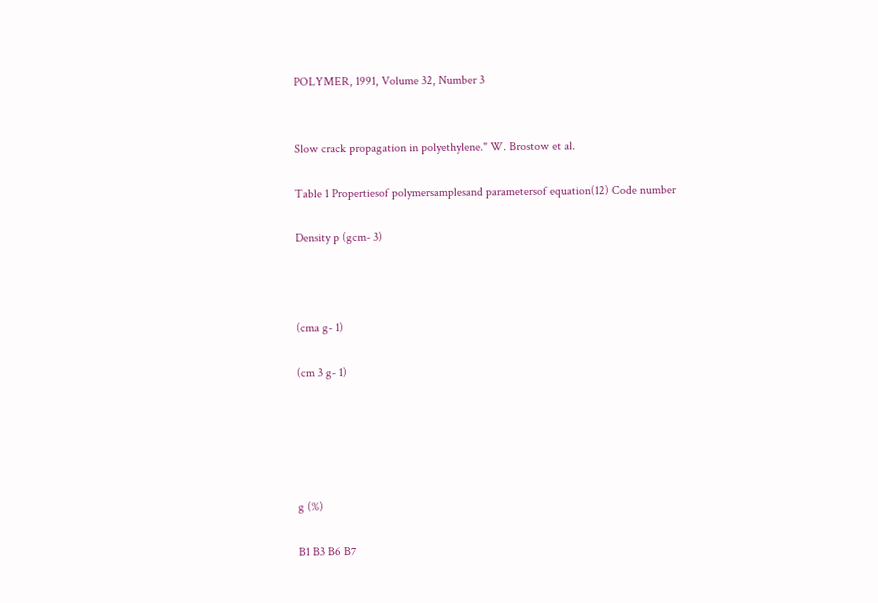POLYMER, 1991, Volume 32, Number 3


Slow crack propagation in polyethylene." W. Brostow et al.

Table 1 Propertiesof polymersamplesand parametersof equation(12) Code number

Density p (gcm- 3)



(cma g- 1)

(cm 3 g- 1)





g (%)

B1 B3 B6 B7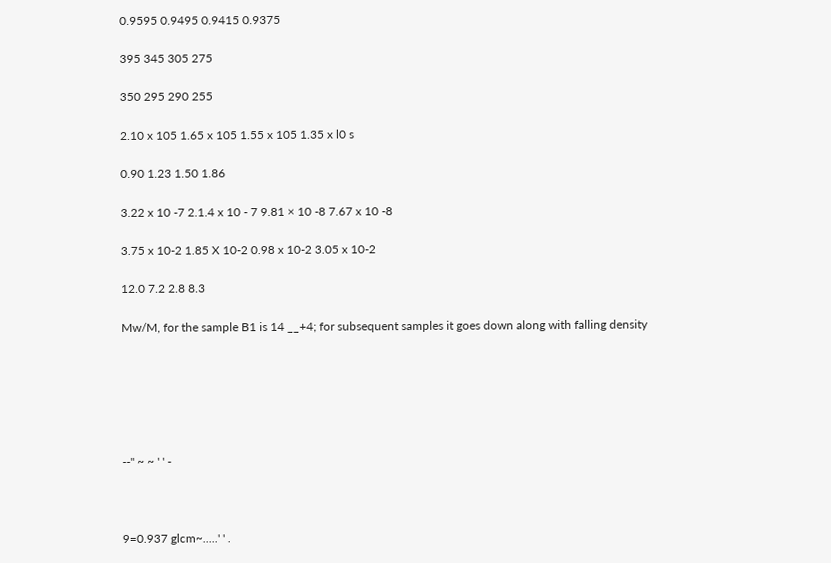0.9595 0.9495 0.9415 0.9375

395 345 305 275

350 295 290 255

2.10 x 105 1.65 x 105 1.55 x 105 1.35 x l0 s

0.90 1.23 1.50 1.86

3.22 x 10 -7 2.1.4 x 10 - 7 9.81 × 10 -8 7.67 x 10 -8

3.75 x 10-2 1.85 X 10-2 0.98 x 10-2 3.05 x 10-2

12.0 7.2 2.8 8.3

Mw/M, for the sample B1 is 14 __+4; for subsequent samples it goes down along with falling density






--" ~ ~ ' ' -



9=0.937 glcm~.....' ' .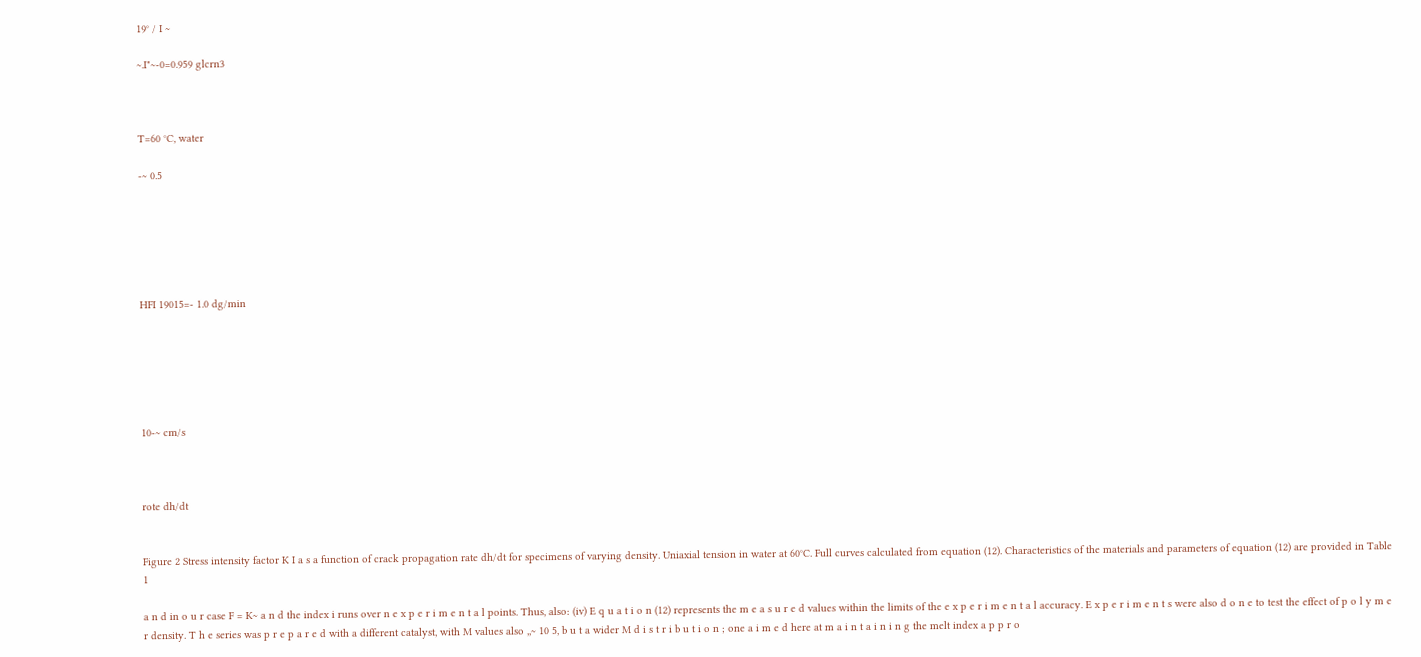19° / I ~

~.I"~-0=0.959 glcrn3



T=60 °C, water

-~ 0.5






HFI 19015=- 1.0 dg/min






10-~ cm/s



rote dh/dt


Figure 2 Stress intensity factor K I a s a function of crack propagation rate dh/dt for specimens of varying density. Uniaxial tension in water at 60°C. Full curves calculated from equation (12). Characteristics of the materials and parameters of equation (12) are provided in Table 1

a n d in o u r case F = K~ a n d the index i runs over n e x p e r i m e n t a l points. Thus, also: (iv) E q u a t i o n (12) represents the m e a s u r e d values within the limits of the e x p e r i m e n t a l accuracy. E x p e r i m e n t s were also d o n e to test the effect of p o l y m e r density. T h e series was p r e p a r e d with a different catalyst, with M values also ,,~ 10 5, b u t a wider M d i s t r i b u t i o n ; one a i m e d here at m a i n t a i n i n g the melt index a p p r o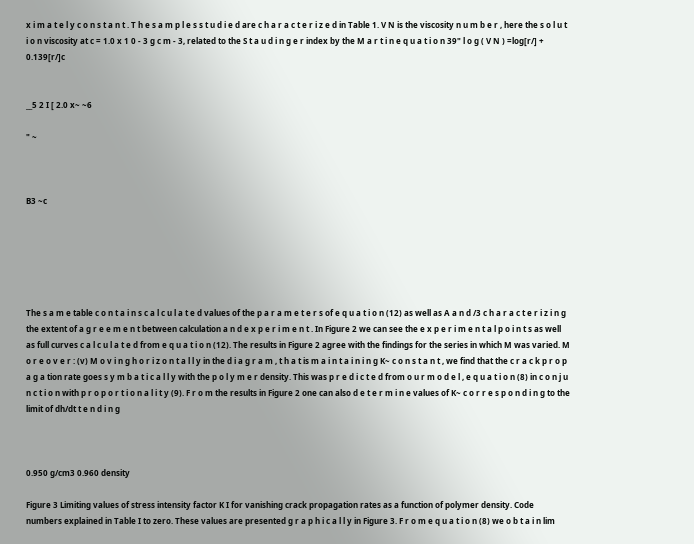x i m a t e l y c o n s t a n t . T h e s a m p l e s s t u d i e d are c h a r a c t e r i z e d in Table 1. V N is the viscosity n u m b e r , here the s o l u t i o n viscosity at c = 1.0 x 1 0 - 3 g c m - 3, related to the S t a u d i n g e r index by the M a r t i n e q u a t i o n 39" l o g ( V N ) =log[r/] + 0.139[r/]c


__5 2 I [ 2.0 x~ ~6

" ~



B3 ~c






The s a m e table c o n t a i n s c a l c u l a t e d values of the p a r a m e t e r s of e q u a t i o n (12) as well as A a n d /3 c h a r a c t e r i z i n g the extent of a g r e e m e n t between calculation a n d e x p e r i m e n t . In Figure 2 we can see the e x p e r i m e n t a l p o i n t s as well as full curves c a l c u l a t e d from e q u a t i o n (12). The results in Figure 2 agree with the findings for the series in which M was varied. M o r e o v e r : (v) M o v i n g h o r i z o n t a l l y in the d i a g r a m , t h a t is m a i n t a i n i n g K~ c o n s t a n t , we find that the c r a c k p r o p a g a tion rate goes s y m b a t i c a l l y with the p o l y m e r density. This was p r e d i c t e d from o u r m o d e l , e q u a t i o n (8) in c o n j u n c t i o n with p r o p o r t i o n a l i t y (9). F r o m the results in Figure 2 one can also d e t e r m i n e values of K~ c o r r e s p o n d i n g to the limit of dh/dt t e n d i n g



0.950 g/cm3 0.960 density

Figure 3 Limiting values of stress intensity factor K I for vanishing crack propagation rates as a function of polymer density. Code numbers explained in Table I to zero. These values are presented g r a p h i c a l l y in Figure 3. F r o m e q u a t i o n (8) we o b t a i n lim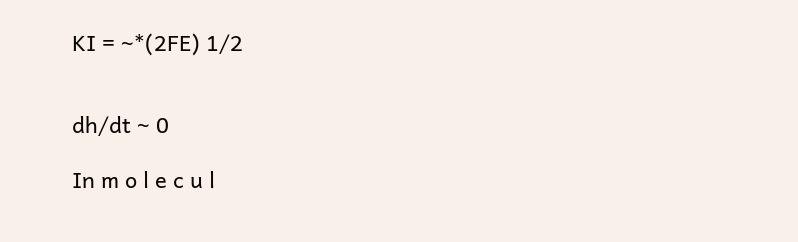KI = ~*(2FE) 1/2


dh/dt ~ 0

In m o l e c u l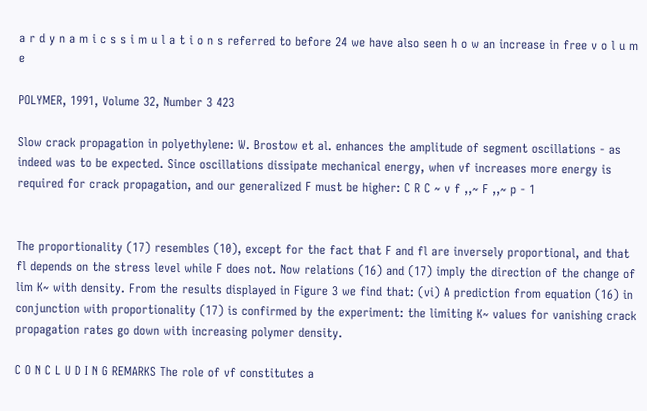a r d y n a m i c s s i m u l a t i o n s referred to before 24 we have also seen h o w an increase in free v o l u m e

POLYMER, 1991, Volume 32, Number 3 423

Slow crack propagation in polyethylene: W. Brostow et al. enhances the amplitude of segment oscillations - as indeed was to be expected. Since oscillations dissipate mechanical energy, when vf increases more energy is required for crack propagation, and our generalized F must be higher: C R C ~ v f ,,~ F ,,~ p - 1


The proportionality (17) resembles (10), except for the fact that F and fl are inversely proportional, and that fl depends on the stress level while F does not. Now relations (16) and (17) imply the direction of the change of lim K~ with density. From the results displayed in Figure 3 we find that: (vi) A prediction from equation (16) in conjunction with proportionality (17) is confirmed by the experiment: the limiting K~ values for vanishing crack propagation rates go down with increasing polymer density.

C O N C L U D I N G REMARKS The role of vf constitutes a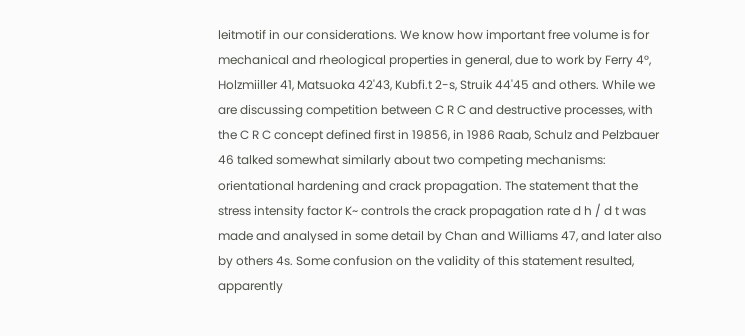leitmotif in our considerations. We know how important free volume is for mechanical and rheological properties in general, due to work by Ferry 4°, Holzmiiller 41, Matsuoka 42'43, Kubfi.t 2-s, Struik 44'45 and others. While we are discussing competition between C R C and destructive processes, with the C R C concept defined first in 19856, in 1986 Raab, Schulz and Pelzbauer 46 talked somewhat similarly about two competing mechanisms: orientational hardening and crack propagation. The statement that the stress intensity factor K~ controls the crack propagation rate d h / d t was made and analysed in some detail by Chan and Williams 47, and later also by others 4s. Some confusion on the validity of this statement resulted, apparently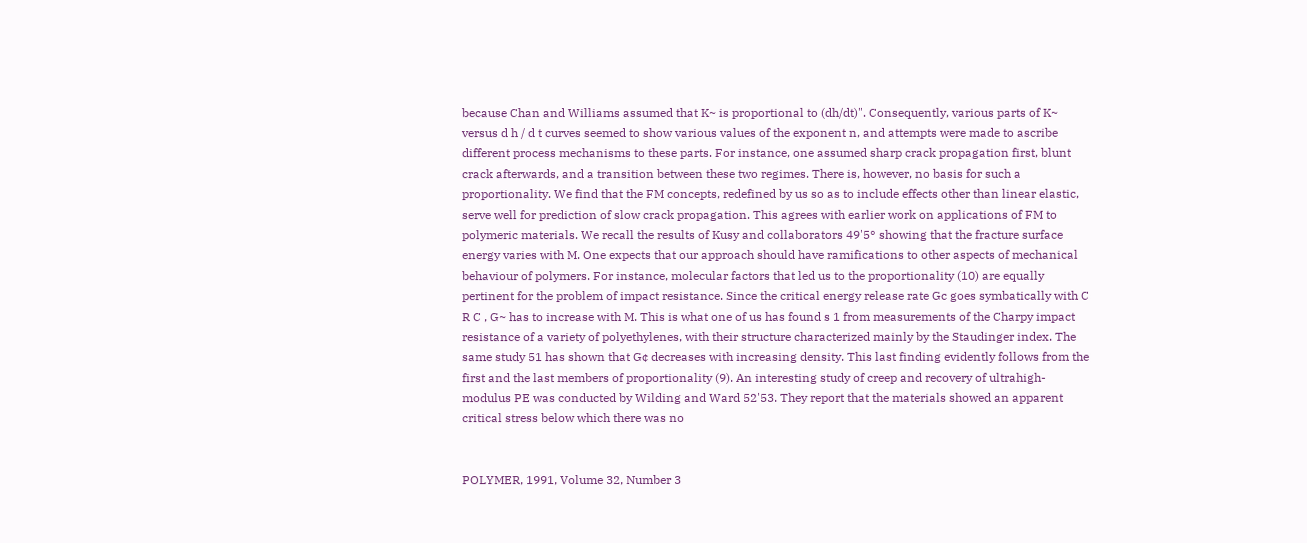because Chan and Williams assumed that K~ is proportional to (dh/dt)". Consequently, various parts of K~ versus d h / d t curves seemed to show various values of the exponent n, and attempts were made to ascribe different process mechanisms to these parts. For instance, one assumed sharp crack propagation first, blunt crack afterwards, and a transition between these two regimes. There is, however, no basis for such a proportionality. We find that the FM concepts, redefined by us so as to include effects other than linear elastic, serve well for prediction of slow crack propagation. This agrees with earlier work on applications of FM to polymeric materials. We recall the results of Kusy and collaborators 49'5° showing that the fracture surface energy varies with M. One expects that our approach should have ramifications to other aspects of mechanical behaviour of polymers. For instance, molecular factors that led us to the proportionality (10) are equally pertinent for the problem of impact resistance. Since the critical energy release rate Gc goes symbatically with C R C , G~ has to increase with M. This is what one of us has found s 1 from measurements of the Charpy impact resistance of a variety of polyethylenes, with their structure characterized mainly by the Staudinger index. The same study 51 has shown that G¢ decreases with increasing density. This last finding evidently follows from the first and the last members of proportionality (9). An interesting study of creep and recovery of ultrahigh-modulus PE was conducted by Wilding and Ward 52'53. They report that the materials showed an apparent critical stress below which there was no


POLYMER, 1991, Volume 32, Number 3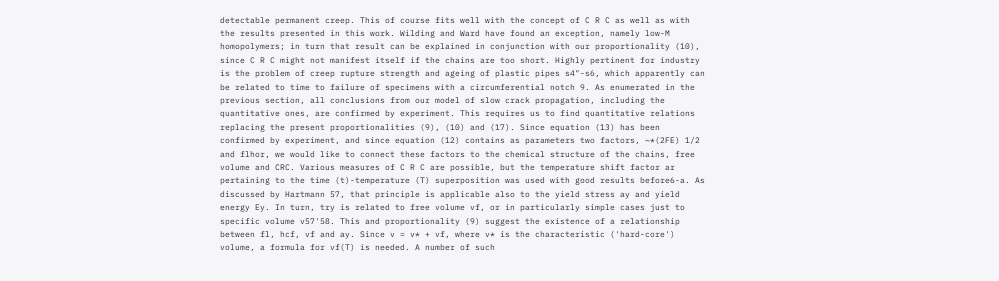detectable permanent creep. This of course fits well with the concept of C R C as well as with the results presented in this work. Wilding and Ward have found an exception, namely low-M homopolymers; in turn that result can be explained in conjunction with our proportionality (10), since C R C might not manifest itself if the chains are too short. Highly pertinent for industry is the problem of creep rupture strength and ageing of plastic pipes s4"-s6, which apparently can be related to time to failure of specimens with a circumferential notch 9. As enumerated in the previous section, all conclusions from our model of slow crack propagation, including the quantitative ones, are confirmed by experiment. This requires us to find quantitative relations replacing the present proportionalities (9), (10) and (17). Since equation (13) has been confirmed by experiment, and since equation (12) contains as parameters two factors, ~*(2FE) 1/2 and flhor, we would like to connect these factors to the chemical structure of the chains, free volume and CRC. Various measures of C R C are possible, but the temperature shift factor ar pertaining to the time (t)-temperature (T) superposition was used with good results before6-a. As discussed by Hartmann 57, that principle is applicable also to the yield stress ay and yield energy Ey. In turn, try is related to free volume vf, or in particularly simple cases just to specific volume v57'58. This and proportionality (9) suggest the existence of a relationship between fl, hcf, vf and ay. Since v = v* + vf, where v* is the characteristic ('hard-core') volume, a formula for vf(T) is needed. A number of such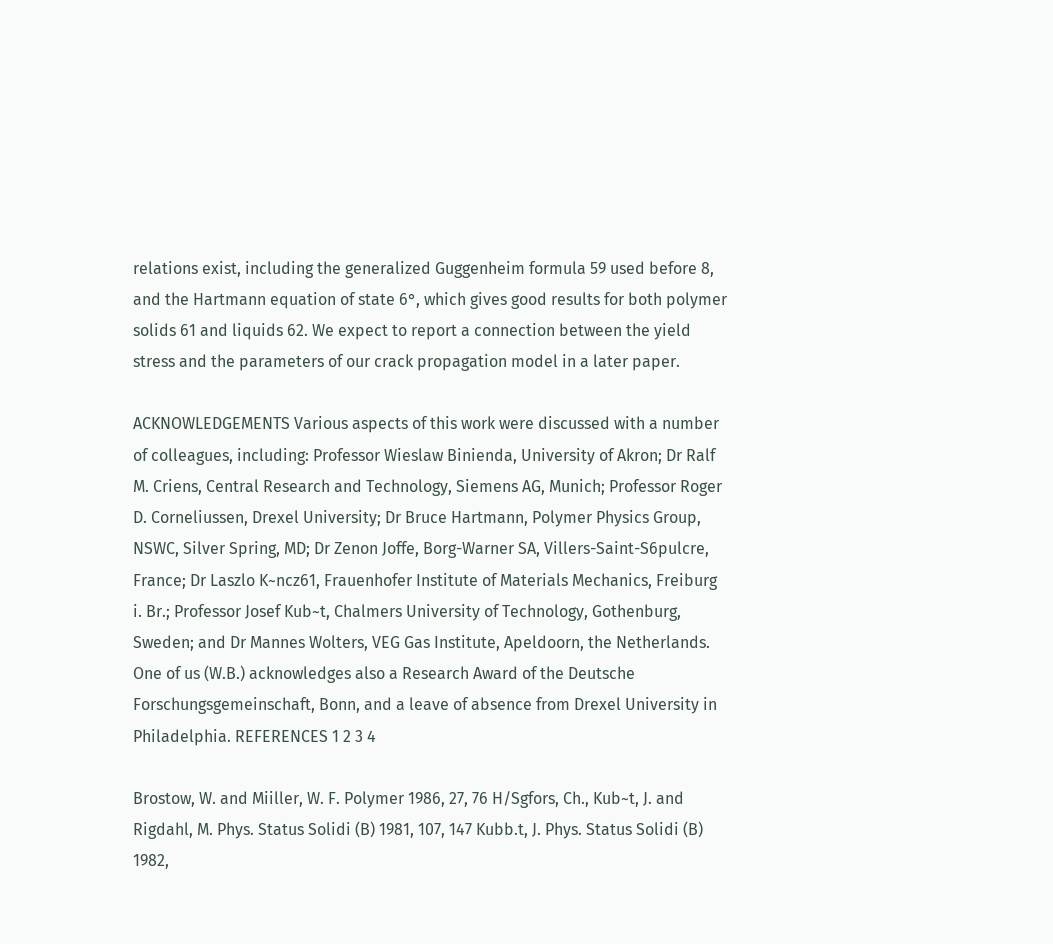relations exist, including the generalized Guggenheim formula 59 used before 8, and the Hartmann equation of state 6°, which gives good results for both polymer solids 61 and liquids 62. We expect to report a connection between the yield stress and the parameters of our crack propagation model in a later paper.

ACKNOWLEDGEMENTS Various aspects of this work were discussed with a number of colleagues, including: Professor Wieslaw Binienda, University of Akron; Dr Ralf M. Criens, Central Research and Technology, Siemens AG, Munich; Professor Roger D. Corneliussen, Drexel University; Dr Bruce Hartmann, Polymer Physics Group, NSWC, Silver Spring, MD; Dr Zenon Joffe, Borg-Warner SA, Villers-Saint-S6pulcre, France; Dr Laszlo K~ncz61, Frauenhofer Institute of Materials Mechanics, Freiburg i. Br.; Professor Josef Kub~t, Chalmers University of Technology, Gothenburg, Sweden; and Dr Mannes Wolters, VEG Gas Institute, Apeldoorn, the Netherlands. One of us (W.B.) acknowledges also a Research Award of the Deutsche Forschungsgemeinschaft, Bonn, and a leave of absence from Drexel University in Philadelphia. REFERENCES 1 2 3 4

Brostow, W. and Miiller, W. F. Polymer 1986, 27, 76 H/Sgfors, Ch., Kub~t, J. and Rigdahl, M. Phys. Status Solidi (B) 1981, 107, 147 Kubb.t, J. Phys. Status Solidi (B) 1982,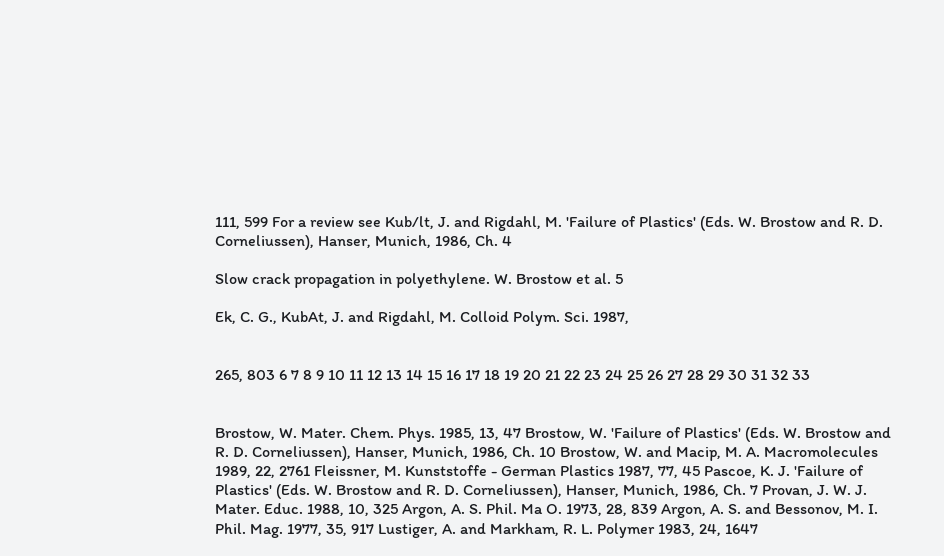111, 599 For a review see Kub/lt, J. and Rigdahl, M. 'Failure of Plastics' (Eds. W. Brostow and R. D. Corneliussen), Hanser, Munich, 1986, Ch. 4

Slow crack propagation in polyethylene. W. Brostow et al. 5

Ek, C. G., KubAt, J. and Rigdahl, M. Colloid Polym. Sci. 1987,


265, 803 6 7 8 9 10 11 12 13 14 15 16 17 18 19 20 21 22 23 24 25 26 27 28 29 30 31 32 33


Brostow, W. Mater. Chem. Phys. 1985, 13, 47 Brostow, W. 'Failure of Plastics' (Eds. W. Brostow and R. D. Corneliussen), Hanser, Munich, 1986, Ch. 10 Brostow, W. and Macip, M. A. Macromolecules 1989, 22, 2761 Fleissner, M. Kunststoffe - German Plastics 1987, 77, 45 Pascoe, K. J. 'Failure of Plastics' (Eds. W. Brostow and R. D. Corneliussen), Hanser, Munich, 1986, Ch. 7 Provan, J. W. J. Mater. Educ. 1988, 10, 325 Argon, A. S. Phil. Ma O. 1973, 28, 839 Argon, A. S. and Bessonov, M. I. Phil. Mag. 1977, 35, 917 Lustiger, A. and Markham, R. L. Polymer 1983, 24, 1647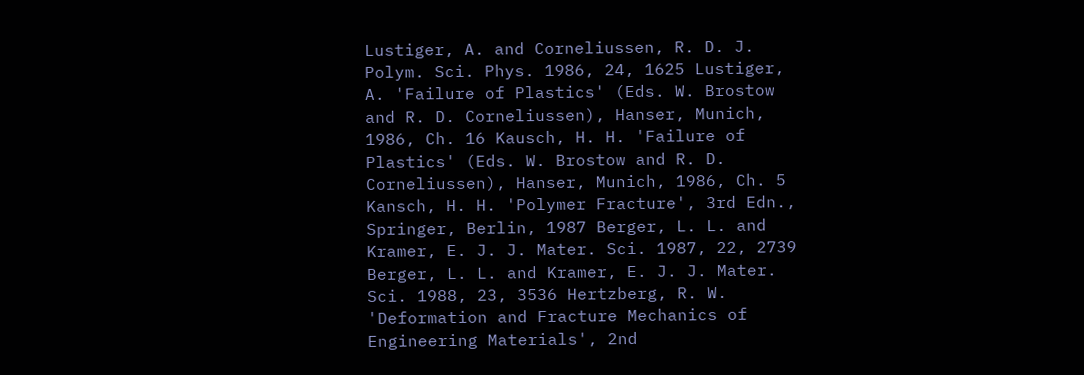Lustiger, A. and Corneliussen, R. D. J. Polym. Sci. Phys. 1986, 24, 1625 Lustiger, A. 'Failure of Plastics' (Eds. W. Brostow and R. D. Corneliussen), Hanser, Munich, 1986, Ch. 16 Kausch, H. H. 'Failure of Plastics' (Eds. W. Brostow and R. D. Corneliussen), Hanser, Munich, 1986, Ch. 5 Kansch, H. H. 'Polymer Fracture', 3rd Edn., Springer, Berlin, 1987 Berger, L. L. and Kramer, E. J. J. Mater. Sci. 1987, 22, 2739 Berger, L. L. and Kramer, E. J. J. Mater. Sci. 1988, 23, 3536 Hertzberg, R. W. 'Deformation and Fracture Mechanics of Engineering Materials', 2nd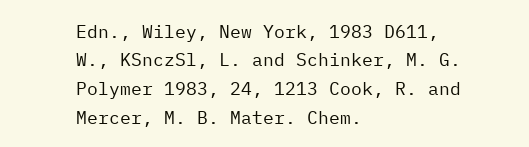Edn., Wiley, New York, 1983 D611, W., KSnczSl, L. and Schinker, M. G. Polymer 1983, 24, 1213 Cook, R. and Mercer, M. B. Mater. Chem.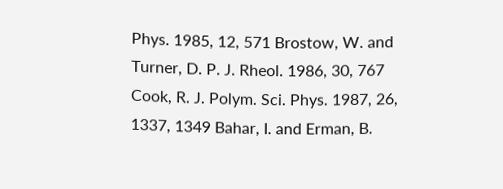Phys. 1985, 12, 571 Brostow, W. and Turner, D. P. J. Rheol. 1986, 30, 767 Cook, R. J. Polym. Sci. Phys. 1987, 26, 1337, 1349 Bahar, I. and Erman, B.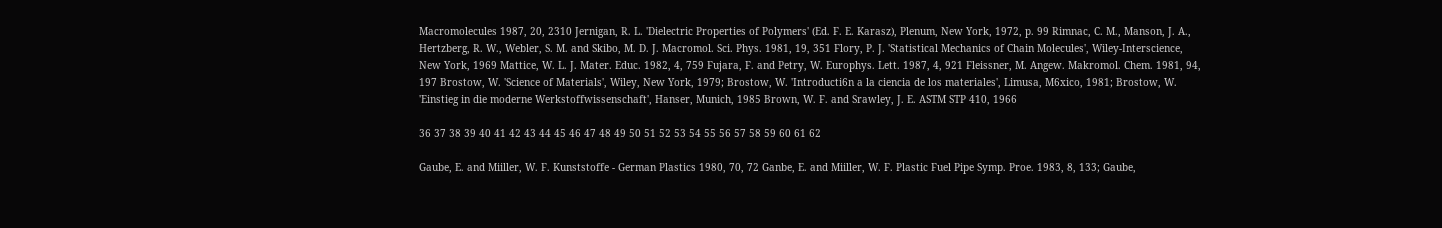Macromolecules 1987, 20, 2310 Jernigan, R. L. 'Dielectric Properties of Polymers' (Ed. F. E. Karasz), Plenum, New York, 1972, p. 99 Rimnac, C. M., Manson, J. A., Hertzberg, R. W., Webler, S. M. and Skibo, M. D. J. Macromol. Sci. Phys. 1981, 19, 351 Flory, P. J. 'Statistical Mechanics of Chain Molecules', Wiley-Interscience, New York, 1969 Mattice, W. L. J. Mater. Educ. 1982, 4, 759 Fujara, F. and Petry, W. Europhys. Lett. 1987, 4, 921 Fleissner, M. Angew. Makromol. Chem. 1981, 94, 197 Brostow, W. 'Science of Materials', Wiley, New York, 1979; Brostow, W. 'Introducti6n a la ciencia de los materiales', Limusa, M6xico, 1981; Brostow, W. 'Einstieg in die moderne Werkstoffwissenschaft', Hanser, Munich, 1985 Brown, W. F. and Srawley, J. E. ASTM STP 410, 1966

36 37 38 39 40 41 42 43 44 45 46 47 48 49 50 51 52 53 54 55 56 57 58 59 60 61 62

Gaube, E. and Miiller, W. F. Kunststoffe - German Plastics 1980, 70, 72 Ganbe, E. and Miiller, W. F. Plastic Fuel Pipe Symp. Proe. 1983, 8, 133; Gaube,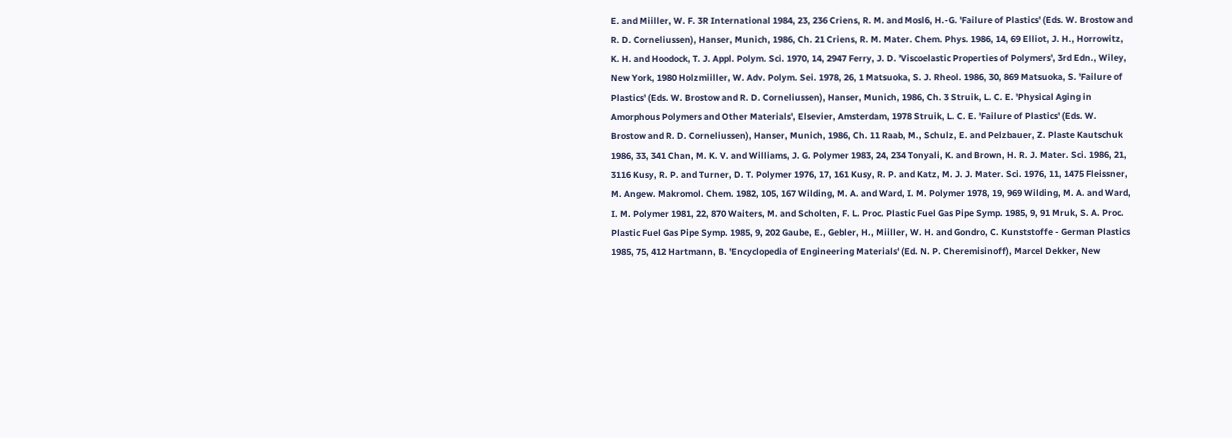E. and Miiller, W. F. 3R International 1984, 23, 236 Criens, R. M. and Mosl6, H.-G. 'Failure of Plastics' (Eds. W. Brostow and R. D. Corneliussen), Hanser, Munich, 1986, Ch. 21 Criens, R. M. Mater. Chem. Phys. 1986, 14, 69 Elliot, J. H., Horrowitz, K. H. and Hoodock, T. J. Appl. Polym. Sci. 1970, 14, 2947 Ferry, J. D. 'Viscoelastic Properties of Polymers', 3rd Edn., Wiley, New York, 1980 Holzmiiller, W. Adv. Polym. Sei. 1978, 26, 1 Matsuoka, S. J. Rheol. 1986, 30, 869 Matsuoka, S. 'Failure of Plastics' (Eds. W. Brostow and R. D. Corneliussen), Hanser, Munich, 1986, Ch. 3 Struik, L. C. E. 'Physical Aging in Amorphous Polymers and Other Materials', Elsevier, Amsterdam, 1978 Struik, L. C. E. 'Failure of Plastics' (Eds. W. Brostow and R. D. Corneliussen), Hanser, Munich, 1986, Ch. 11 Raab, M., Schulz, E. and Pelzbauer, Z. Plaste Kautschuk 1986, 33, 341 Chan, M. K. V. and Williams, J. G. Polymer 1983, 24, 234 Tonyali, K. and Brown, H. R. J. Mater. Sci. 1986, 21, 3116 Kusy, R. P. and Turner, D. T. Polymer 1976, 17, 161 Kusy, R. P. and Katz, M. J. J. Mater. Sci. 1976, 11, 1475 Fleissner, M. Angew. Makromol. Chem. 1982, 105, 167 Wilding, M. A. and Ward, I. M. Polymer 1978, 19, 969 Wilding, M. A. and Ward, I. M. Polymer 1981, 22, 870 Waiters, M. and Scholten, F. L. Proc. Plastic Fuel Gas Pipe Symp. 1985, 9, 91 Mruk, S. A. Proc. Plastic Fuel Gas Pipe Symp. 1985, 9, 202 Gaube, E., Gebler, H., Miiller, W. H. and Gondro, C. Kunststoffe - German Plastics 1985, 75, 412 Hartmann, B. 'Encyclopedia of Engineering Materials' (Ed. N. P. Cheremisinoff), Marcel Dekker, New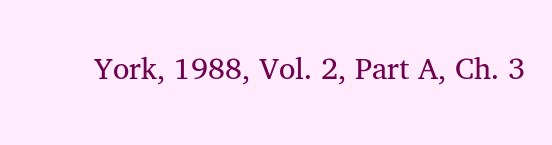York, 1988, Vol. 2, Part A, Ch. 3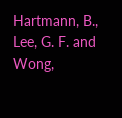Hartmann, B., Lee, G. F. and Wong,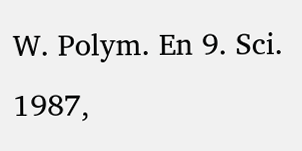W. Polym. En 9. Sci. 1987,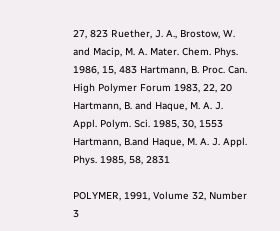27, 823 Ruether, J. A., Brostow, W. and Macip, M. A. Mater. Chem. Phys. 1986, 15, 483 Hartmann, B. Proc. Can. High Polymer Forum 1983, 22, 20 Hartmann, B. and Haque, M. A. J. Appl. Polym. Sci. 1985, 30, 1553 Hartmann, B.and Haque, M. A. J. Appl. Phys. 1985, 58, 2831

POLYMER, 1991, Volume 32, Number 3